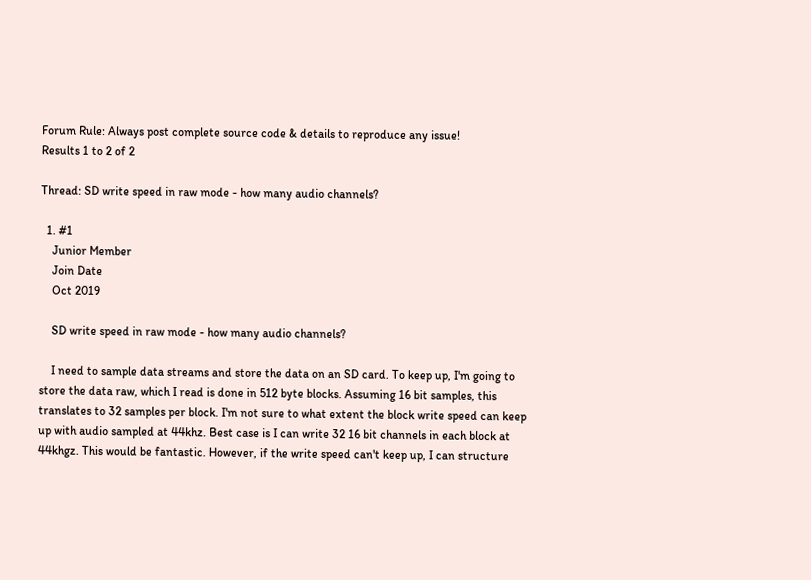Forum Rule: Always post complete source code & details to reproduce any issue!
Results 1 to 2 of 2

Thread: SD write speed in raw mode - how many audio channels?

  1. #1
    Junior Member
    Join Date
    Oct 2019

    SD write speed in raw mode - how many audio channels?

    I need to sample data streams and store the data on an SD card. To keep up, I'm going to store the data raw, which I read is done in 512 byte blocks. Assuming 16 bit samples, this translates to 32 samples per block. I'm not sure to what extent the block write speed can keep up with audio sampled at 44khz. Best case is I can write 32 16 bit channels in each block at 44khgz. This would be fantastic. However, if the write speed can't keep up, I can structure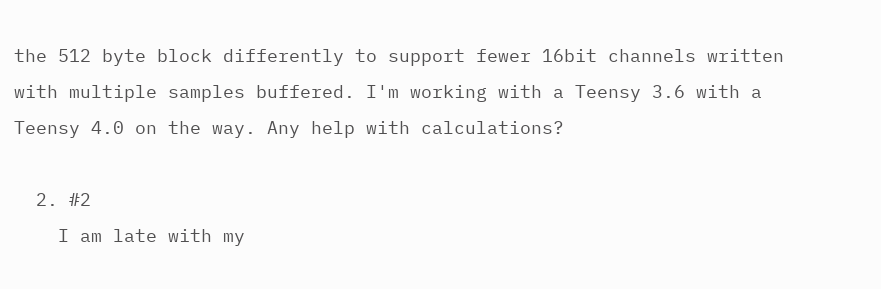the 512 byte block differently to support fewer 16bit channels written with multiple samples buffered. I'm working with a Teensy 3.6 with a Teensy 4.0 on the way. Any help with calculations?

  2. #2
    I am late with my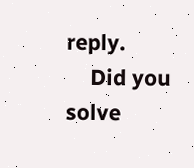reply.
    Did you solve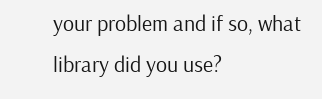your problem and if so, what library did you use?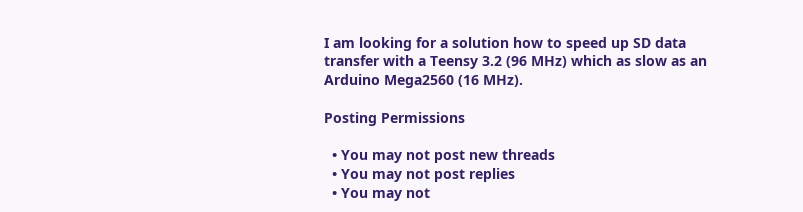I am looking for a solution how to speed up SD data transfer with a Teensy 3.2 (96 MHz) which as slow as an Arduino Mega2560 (16 MHz).

Posting Permissions

  • You may not post new threads
  • You may not post replies
  • You may not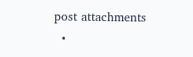post attachments
  •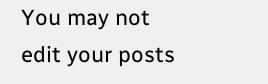You may not edit your posts